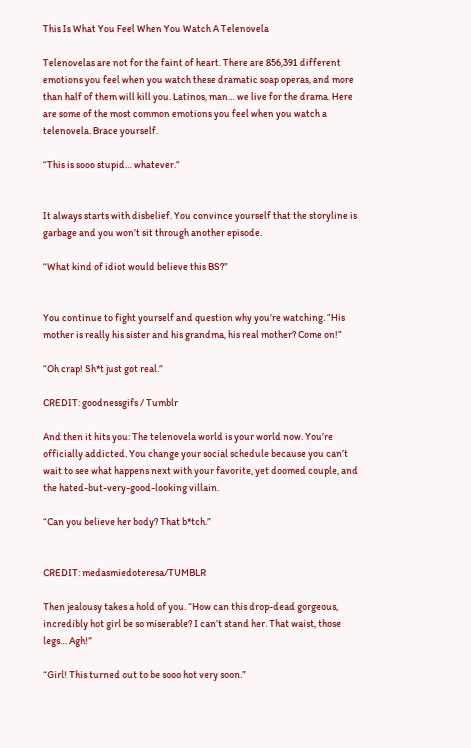This Is What You Feel When You Watch A Telenovela

Telenovelas are not for the faint of heart. There are 856,391 different emotions you feel when you watch these dramatic soap operas, and more than half of them will kill you. Latinos, man… we live for the drama. Here are some of the most common emotions you feel when you watch a telenovela. Brace yourself.

“This is sooo stupid… whatever.”


It always starts with disbelief. You convince yourself that the storyline is garbage and you won’t sit through another episode.

“What kind of idiot would believe this BS?”


You continue to fight yourself and question why you’re watching. “His mother is really his sister and his grandma, his real mother? Come on!”

“Oh crap! Sh*t just got real.”

CREDIT: goodnessgifs / Tumblr

And then it hits you: The telenovela world is your world now. You’re officially addicted. You change your social schedule because you can’t wait to see what happens next with your favorite, yet doomed couple, and the hated-but-very-good-looking villain.

“Can you believe her body? That b*tch.”


CREDIT: medasmiedoteresa/TUMBLR

Then jealousy takes a hold of you. “How can this drop-dead gorgeous, incredibly hot girl be so miserable? I can’t stand her. That waist, those legs… Agh!”

“Girl! This turned out to be sooo hot very soon.”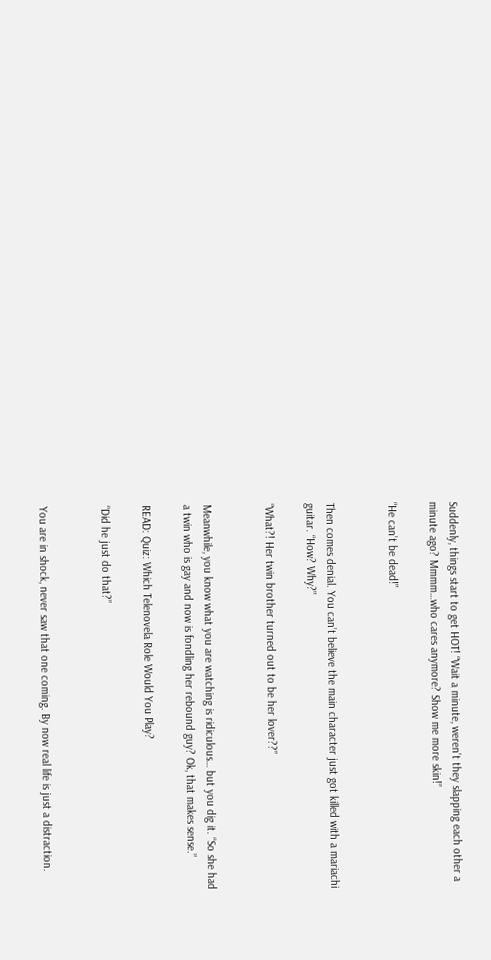Suddenly, things start to get HOT! “Wait a minute, weren’t they slapping each other a minute ago? Mmmm…who cares anymore? Show me more skin!”

“He can’t be dead!”


Then comes denial. You can’t believe the main character just got killed with a mariachi guitar. “How? Why?”

“What?! Her twin brother turned out to be her lover??”


Meanwhile, you know what you are watching is ridiculous… but you dig it. “So she had a twin who is gay and now is fondling her rebound guy? Ok, that makes sense.”

READ: Quiz: Which Telenovela Role Would You Play?

“Did he just do that?”


You are in shock, never saw that one coming. By now real life is just a distraction.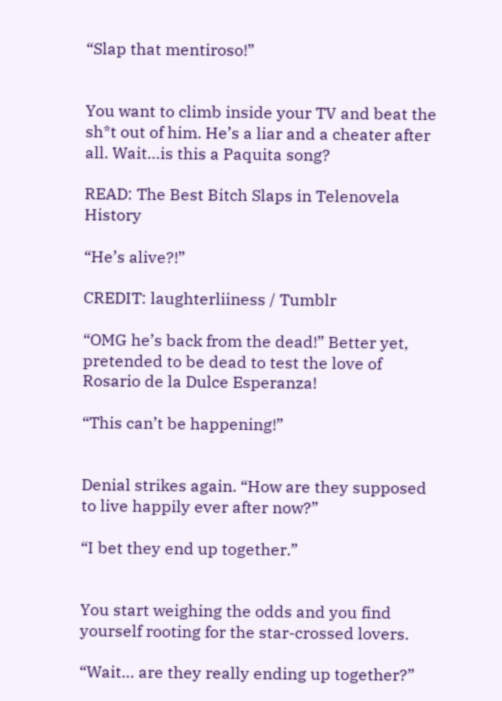“Slap that mentiroso!”


You want to climb inside your TV and beat the sh*t out of him. He’s a liar and a cheater after all. Wait…is this a Paquita song?

READ: The Best Bitch Slaps in Telenovela History

“He’s alive?!”

CREDIT: laughterliiness / Tumblr

“OMG he’s back from the dead!” Better yet, pretended to be dead to test the love of Rosario de la Dulce Esperanza!

“This can’t be happening!”


Denial strikes again. “How are they supposed to live happily ever after now?”

“I bet they end up together.”


You start weighing the odds and you find yourself rooting for the star-crossed lovers.

“Wait… are they really ending up together?”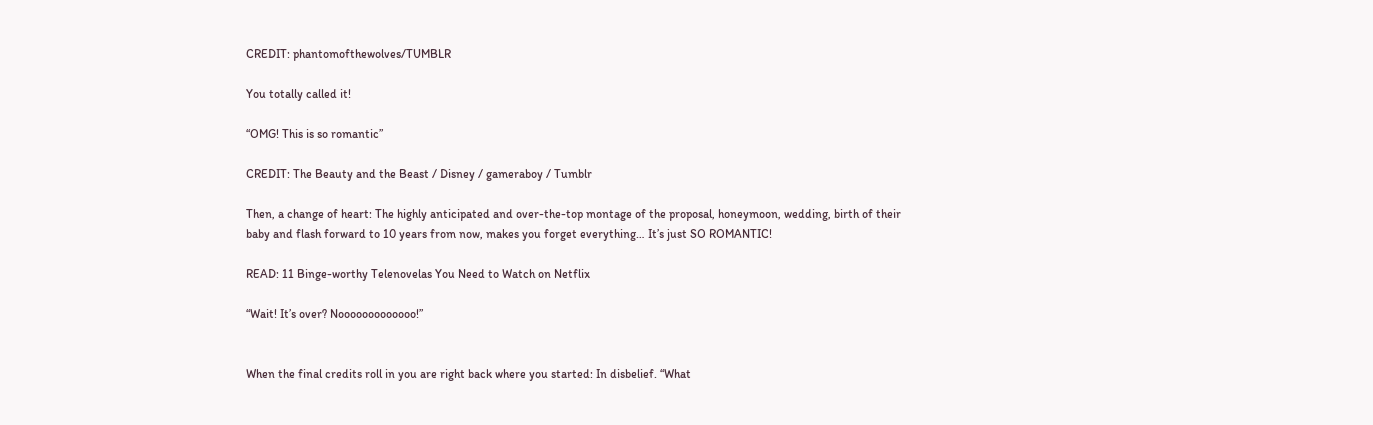CREDIT: phantomofthewolves/TUMBLR

You totally called it!

“OMG! This is so romantic”

CREDIT: The Beauty and the Beast / Disney / gameraboy / Tumblr

Then, a change of heart: The highly anticipated and over-the-top montage of the proposal, honeymoon, wedding, birth of their baby and flash forward to 10 years from now, makes you forget everything… It’s just SO ROMANTIC!

READ: 11 Binge-worthy Telenovelas You Need to Watch on Netflix

“Wait! It’s over? Nooooooooooooo!”


When the final credits roll in you are right back where you started: In disbelief. “What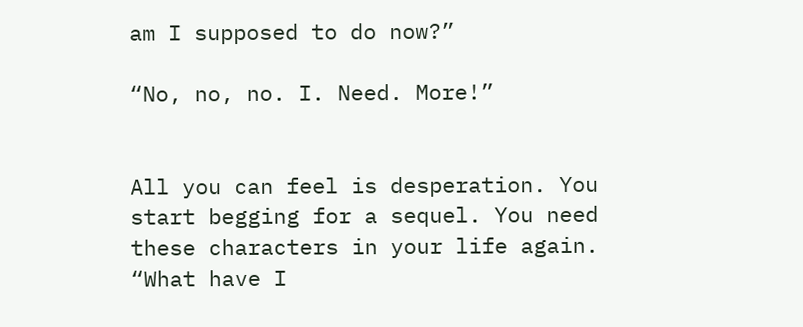am I supposed to do now?”

“No, no, no. I. Need. More!”


All you can feel is desperation. You start begging for a sequel. You need these characters in your life again. “What have I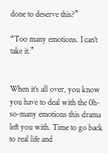done to deserve this?”

“Too many emotions. I can’t take it.”


When it’s all over, you know you have to deal with the 0h-so-many emotions this drama left you with. Time to go back to real life and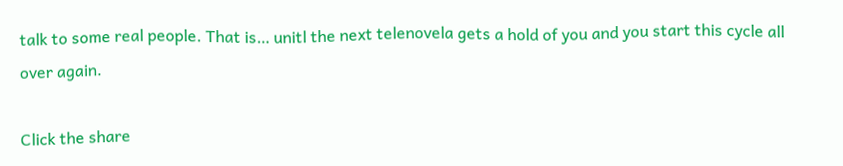talk to some real people. That is… unitl the next telenovela gets a hold of you and you start this cycle all over again.

Click the share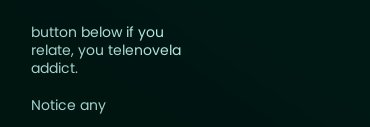button below if you relate, you telenovela addict.

Notice any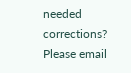needed corrections? Please email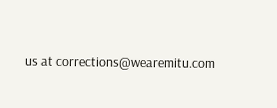us at corrections@wearemitu.com